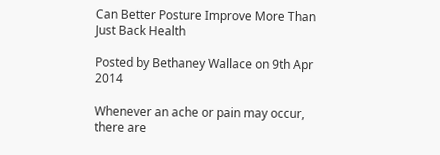Can Better Posture Improve More Than Just Back Health

Posted by Bethaney Wallace on 9th Apr 2014

Whenever an ache or pain may occur, there are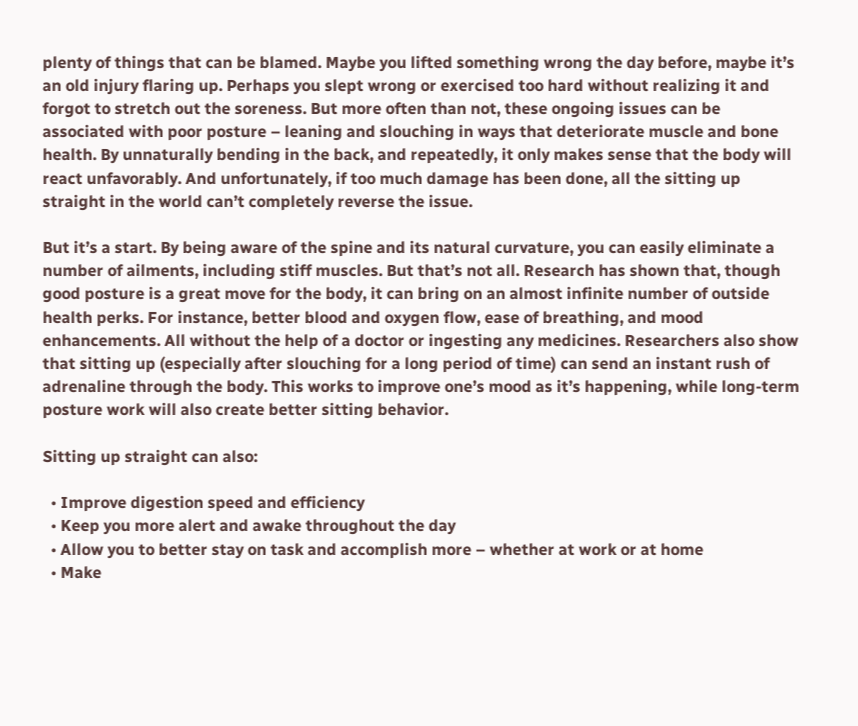plenty of things that can be blamed. Maybe you lifted something wrong the day before, maybe it’s an old injury flaring up. Perhaps you slept wrong or exercised too hard without realizing it and forgot to stretch out the soreness. But more often than not, these ongoing issues can be associated with poor posture – leaning and slouching in ways that deteriorate muscle and bone health. By unnaturally bending in the back, and repeatedly, it only makes sense that the body will react unfavorably. And unfortunately, if too much damage has been done, all the sitting up straight in the world can’t completely reverse the issue.

But it’s a start. By being aware of the spine and its natural curvature, you can easily eliminate a number of ailments, including stiff muscles. But that’s not all. Research has shown that, though good posture is a great move for the body, it can bring on an almost infinite number of outside health perks. For instance, better blood and oxygen flow, ease of breathing, and mood enhancements. All without the help of a doctor or ingesting any medicines. Researchers also show that sitting up (especially after slouching for a long period of time) can send an instant rush of adrenaline through the body. This works to improve one’s mood as it’s happening, while long-term posture work will also create better sitting behavior.

Sitting up straight can also:

  • Improve digestion speed and efficiency
  • Keep you more alert and awake throughout the day
  • Allow you to better stay on task and accomplish more – whether at work or at home
  • Make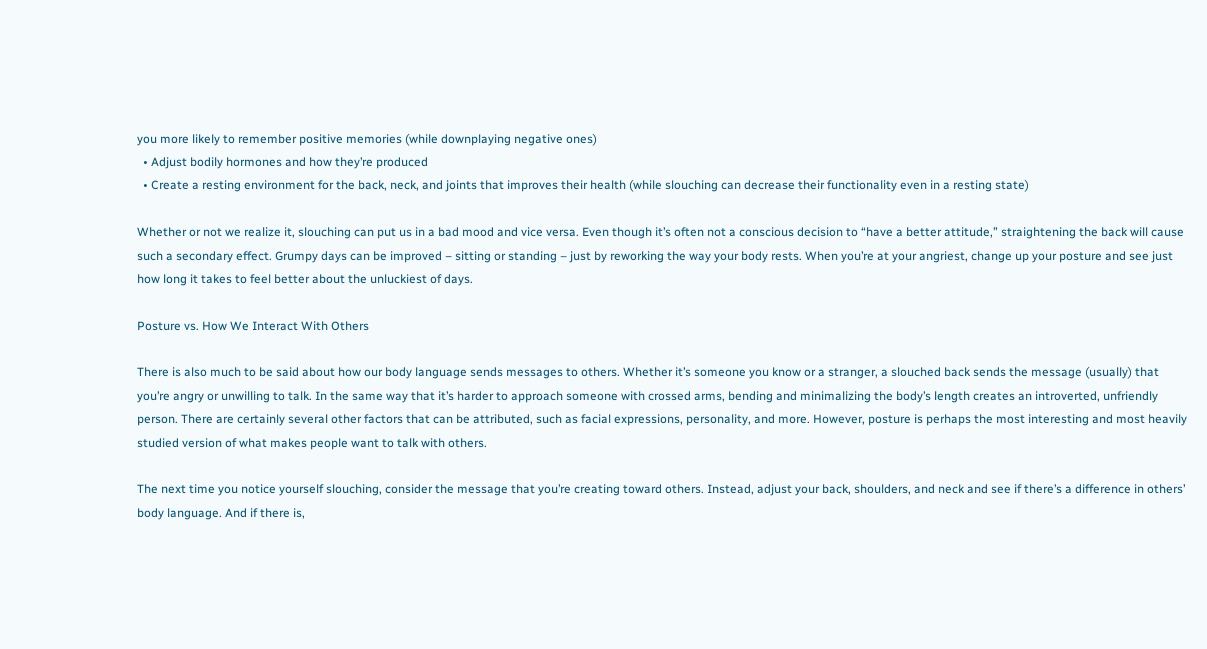you more likely to remember positive memories (while downplaying negative ones)
  • Adjust bodily hormones and how they’re produced
  • Create a resting environment for the back, neck, and joints that improves their health (while slouching can decrease their functionality even in a resting state)

Whether or not we realize it, slouching can put us in a bad mood and vice versa. Even though it’s often not a conscious decision to “have a better attitude,” straightening the back will cause such a secondary effect. Grumpy days can be improved – sitting or standing – just by reworking the way your body rests. When you’re at your angriest, change up your posture and see just how long it takes to feel better about the unluckiest of days.

Posture vs. How We Interact With Others

There is also much to be said about how our body language sends messages to others. Whether it’s someone you know or a stranger, a slouched back sends the message (usually) that you’re angry or unwilling to talk. In the same way that it’s harder to approach someone with crossed arms, bending and minimalizing the body’s length creates an introverted, unfriendly person. There are certainly several other factors that can be attributed, such as facial expressions, personality, and more. However, posture is perhaps the most interesting and most heavily studied version of what makes people want to talk with others.

The next time you notice yourself slouching, consider the message that you’re creating toward others. Instead, adjust your back, shoulders, and neck and see if there’s a difference in others’ body language. And if there is,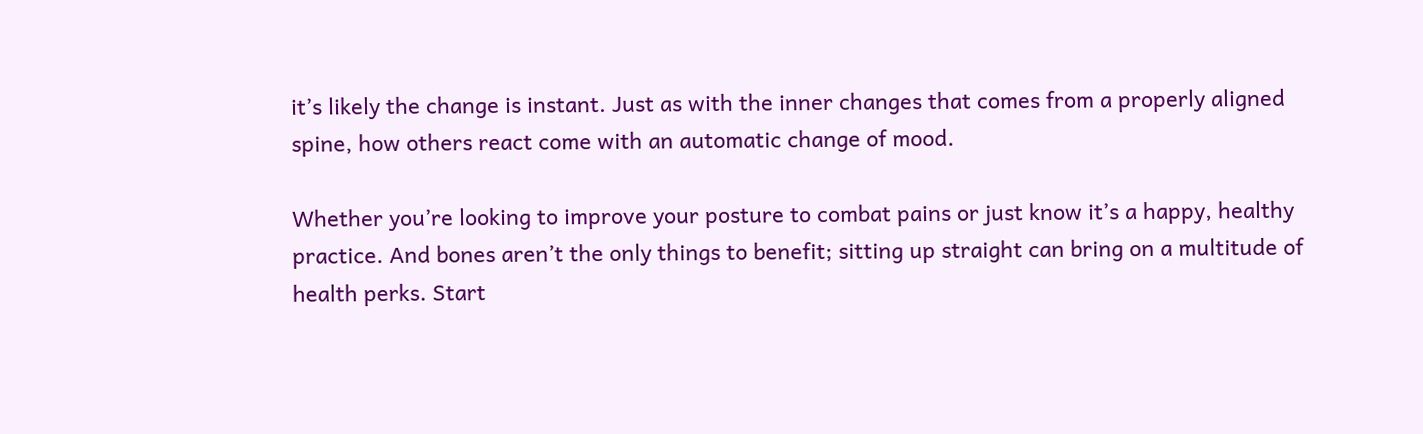it’s likely the change is instant. Just as with the inner changes that comes from a properly aligned spine, how others react come with an automatic change of mood.

Whether you’re looking to improve your posture to combat pains or just know it’s a happy, healthy practice. And bones aren’t the only things to benefit; sitting up straight can bring on a multitude of health perks. Start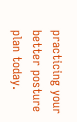practicing your better posture plan today.